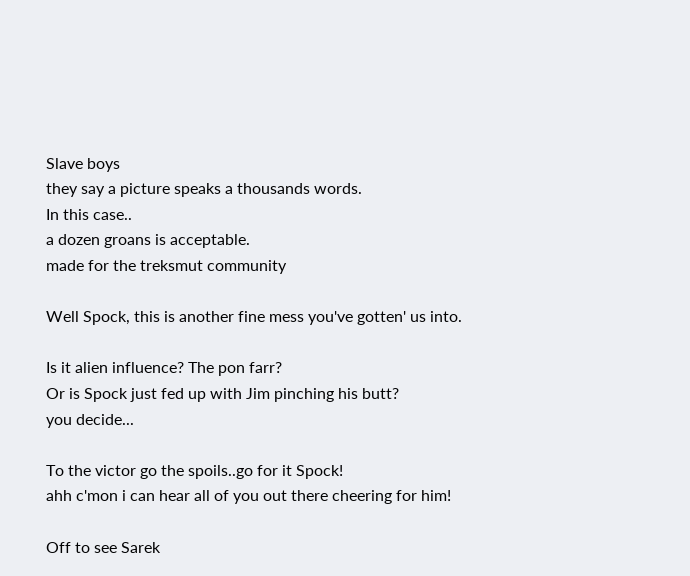Slave boys
they say a picture speaks a thousands words.
In this case..
a dozen groans is acceptable.
made for the treksmut community

Well Spock, this is another fine mess you've gotten' us into.

Is it alien influence? The pon farr?
Or is Spock just fed up with Jim pinching his butt?
you decide...

To the victor go the spoils..go for it Spock!
ahh c'mon i can hear all of you out there cheering for him!

Off to see Sarek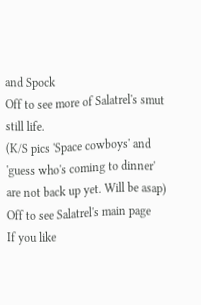and Spock
Off to see more of Salatrel's smut still life.
(K/S pics 'Space cowboys' and
'guess who's coming to dinner'
are not back up yet. Will be asap)
Off to see Salatrel's main page
If you like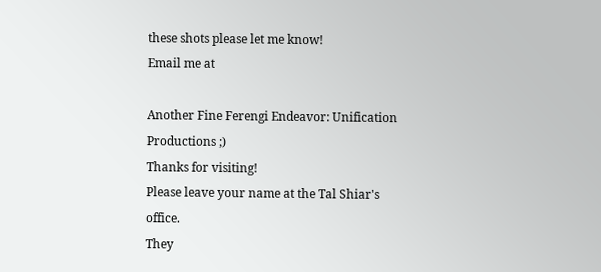these shots please let me know!
Email me at

Another Fine Ferengi Endeavor: Unification Productions ;)
Thanks for visiting!
Please leave your name at the Tal Shiar's office.
They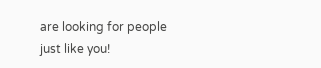are looking for people just like you!